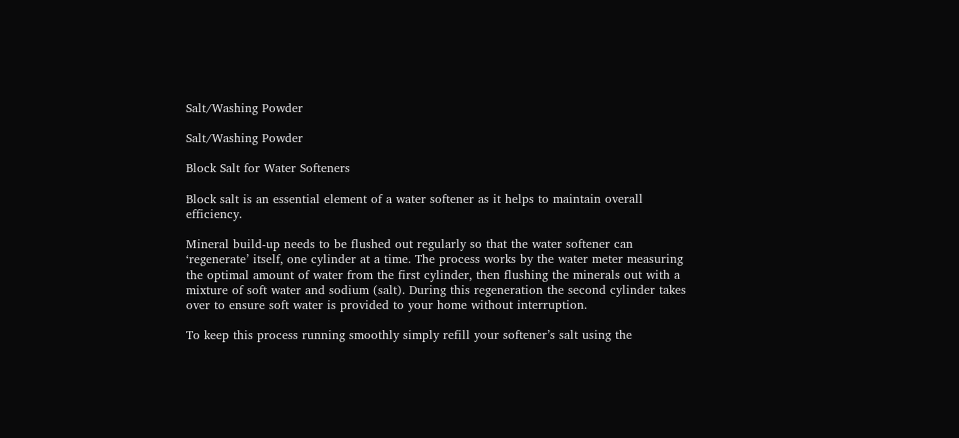Salt/Washing Powder

Salt/Washing Powder

Block Salt for Water Softeners

Block salt is an essential element of a water softener as it helps to maintain overall efficiency.

Mineral build-up needs to be flushed out regularly so that the water softener can ‘regenerate’ itself, one cylinder at a time. The process works by the water meter measuring the optimal amount of water from the first cylinder, then flushing the minerals out with a mixture of soft water and sodium (salt). During this regeneration the second cylinder takes over to ensure soft water is provided to your home without interruption.

To keep this process running smoothly simply refill your softener’s salt using the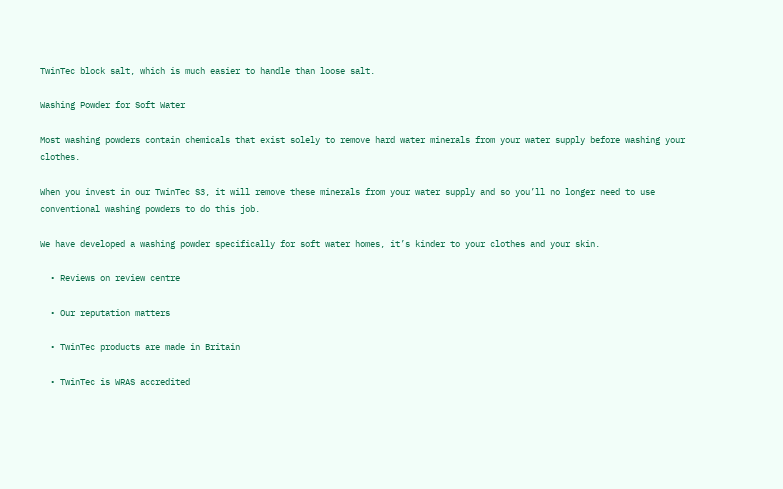TwinTec block salt, which is much easier to handle than loose salt.

Washing Powder for Soft Water

Most washing powders contain chemicals that exist solely to remove hard water minerals from your water supply before washing your clothes.

When you invest in our TwinTec S3, it will remove these minerals from your water supply and so you’ll no longer need to use conventional washing powders to do this job.

We have developed a washing powder specifically for soft water homes, it’s kinder to your clothes and your skin.

  • Reviews on review centre

  • Our reputation matters

  • TwinTec products are made in Britain

  • TwinTec is WRAS accredited